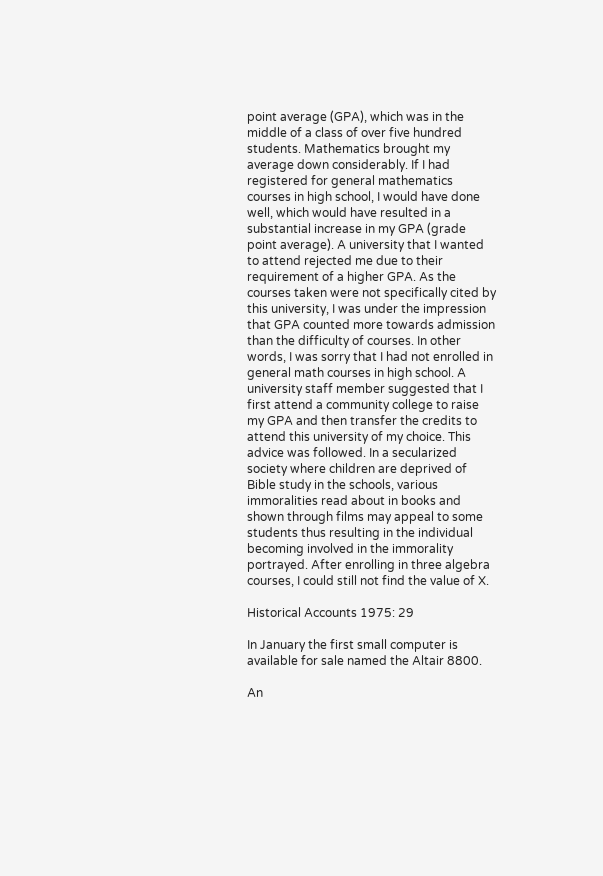point average (GPA), which was in the middle of a class of over five hundred students. Mathematics brought my average down considerably. If I had registered for general mathematics courses in high school, I would have done well, which would have resulted in a substantial increase in my GPA (grade point average). A university that I wanted to attend rejected me due to their requirement of a higher GPA. As the courses taken were not specifically cited by this university, I was under the impression that GPA counted more towards admission than the difficulty of courses. In other words, I was sorry that I had not enrolled in general math courses in high school. A university staff member suggested that I first attend a community college to raise my GPA and then transfer the credits to attend this university of my choice. This advice was followed. In a secularized society where children are deprived of Bible study in the schools, various immoralities read about in books and shown through films may appeal to some students thus resulting in the individual becoming involved in the immorality portrayed. After enrolling in three algebra courses, I could still not find the value of X.

Historical Accounts 1975: 29

In January the first small computer is available for sale named the Altair 8800.

An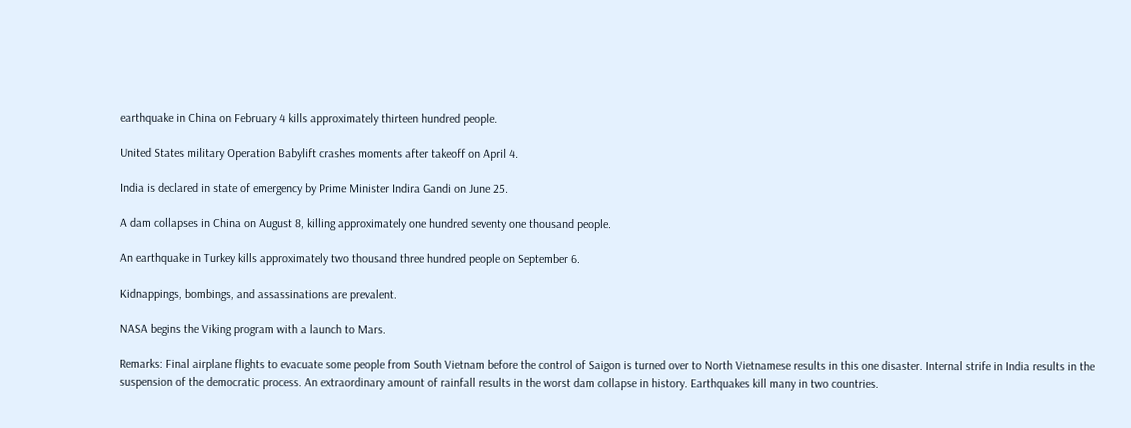earthquake in China on February 4 kills approximately thirteen hundred people.

United States military Operation Babylift crashes moments after takeoff on April 4.

India is declared in state of emergency by Prime Minister Indira Gandi on June 25.

A dam collapses in China on August 8, killing approximately one hundred seventy one thousand people.

An earthquake in Turkey kills approximately two thousand three hundred people on September 6.

Kidnappings, bombings, and assassinations are prevalent.

NASA begins the Viking program with a launch to Mars.

Remarks: Final airplane flights to evacuate some people from South Vietnam before the control of Saigon is turned over to North Vietnamese results in this one disaster. Internal strife in India results in the suspension of the democratic process. An extraordinary amount of rainfall results in the worst dam collapse in history. Earthquakes kill many in two countries.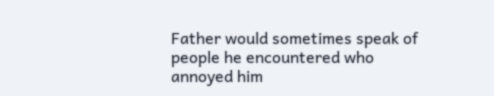Father would sometimes speak of people he encountered who annoyed him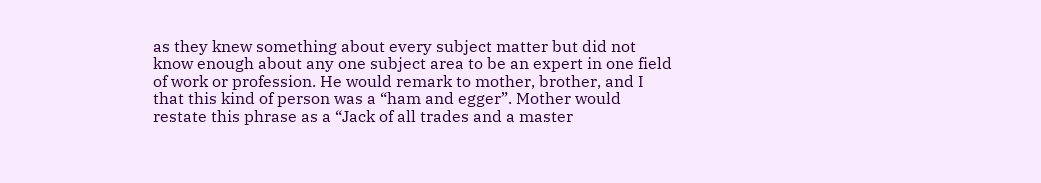as they knew something about every subject matter but did not know enough about any one subject area to be an expert in one field of work or profession. He would remark to mother, brother, and I that this kind of person was a “ham and egger”. Mother would restate this phrase as a “Jack of all trades and a master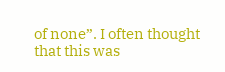of none”. I often thought that this was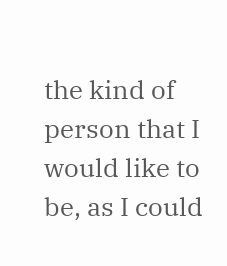the kind of person that I would like to be, as I could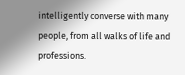intelligently converse with many people, from all walks of life and professions.